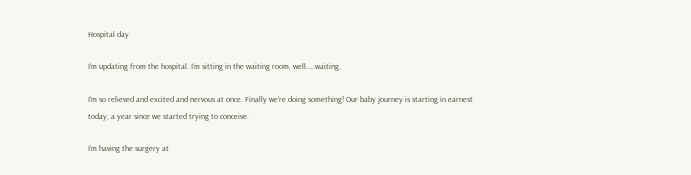Hospital day

I’m updating from the hospital. I’m sitting in the waiting room, well…..waiting.

I’m so relieved and excited and nervous at once. Finally we’re doing something! Our baby journey is starting in earnest today, a year since we started trying to conceive.

I’m having the surgery at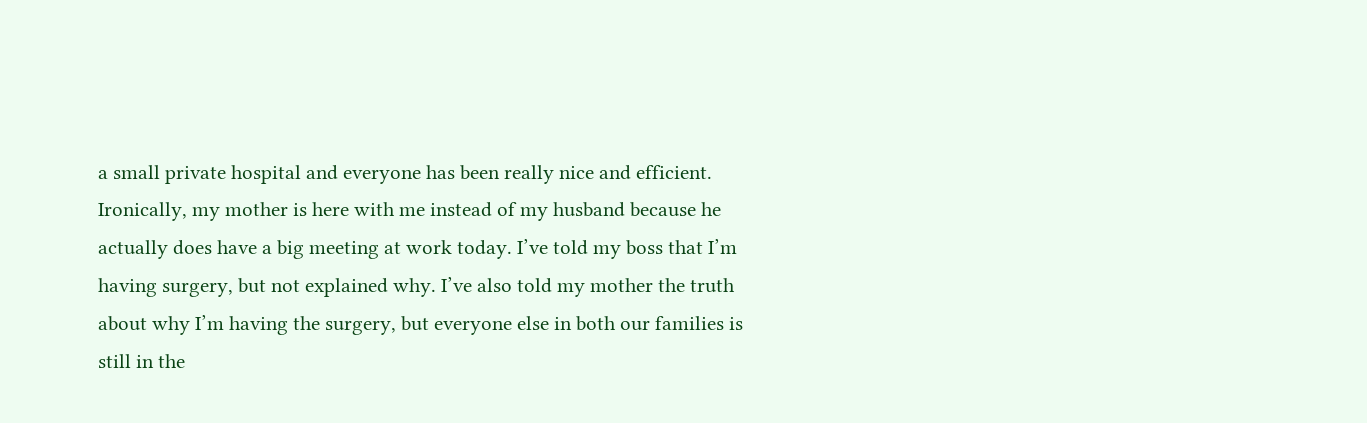a small private hospital and everyone has been really nice and efficient. Ironically, my mother is here with me instead of my husband because he actually does have a big meeting at work today. I’ve told my boss that I’m having surgery, but not explained why. I’ve also told my mother the truth about why I’m having the surgery, but everyone else in both our families is still in the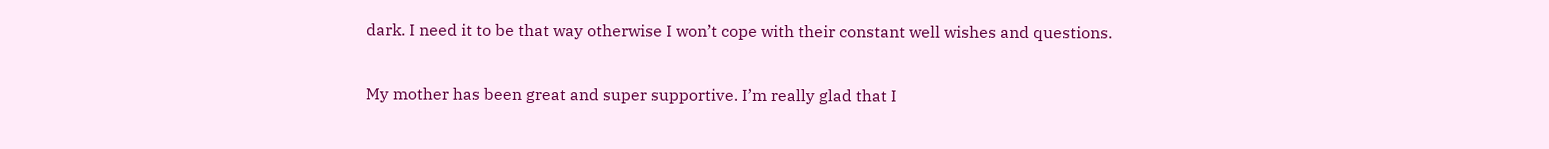dark. I need it to be that way otherwise I won’t cope with their constant well wishes and questions.

My mother has been great and super supportive. I’m really glad that I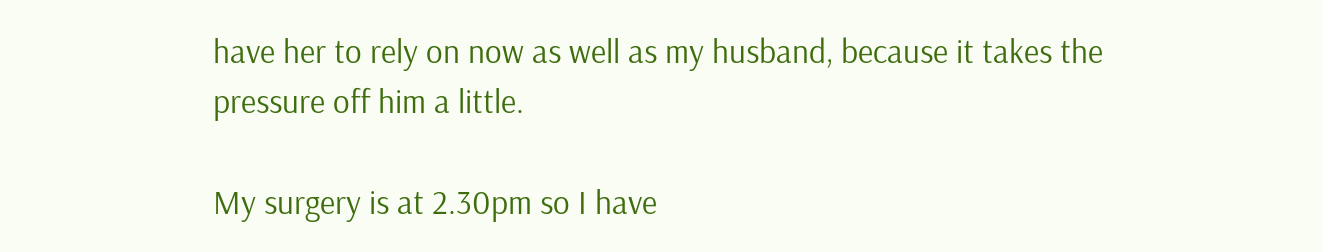have her to rely on now as well as my husband, because it takes the pressure off him a little.

My surgery is at 2.30pm so I have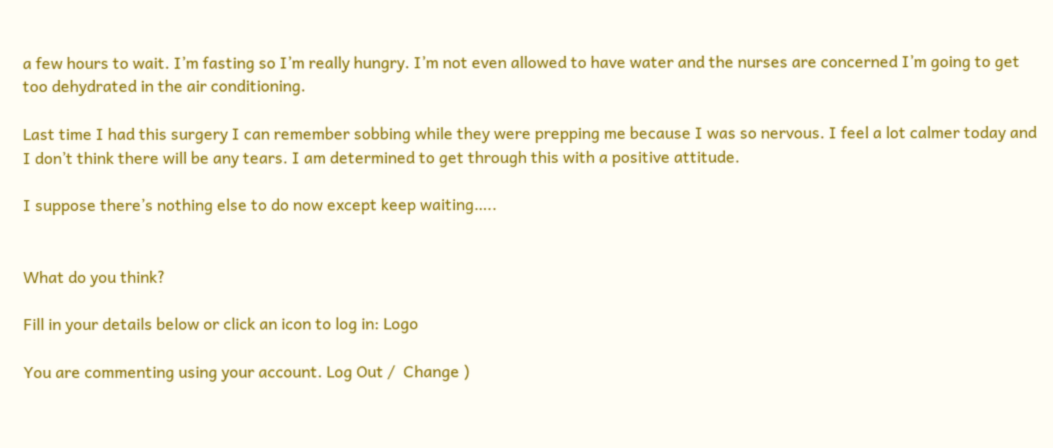a few hours to wait. I’m fasting so I’m really hungry. I’m not even allowed to have water and the nurses are concerned I’m going to get too dehydrated in the air conditioning.

Last time I had this surgery I can remember sobbing while they were prepping me because I was so nervous. I feel a lot calmer today and I don’t think there will be any tears. I am determined to get through this with a positive attitude.

I suppose there’s nothing else to do now except keep waiting…..


What do you think?

Fill in your details below or click an icon to log in: Logo

You are commenting using your account. Log Out /  Change )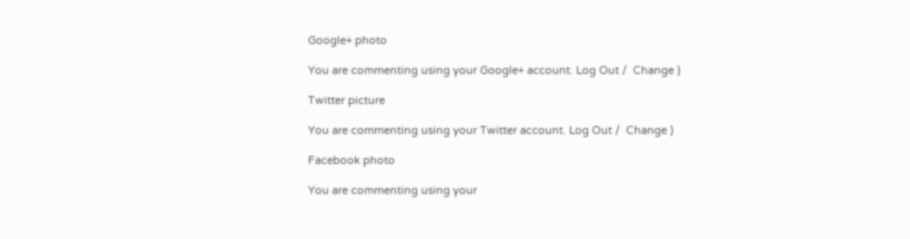Google+ photo

You are commenting using your Google+ account. Log Out /  Change )

Twitter picture

You are commenting using your Twitter account. Log Out /  Change )

Facebook photo

You are commenting using your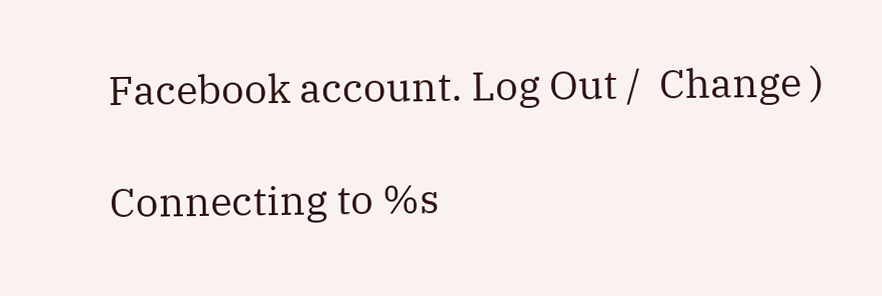Facebook account. Log Out /  Change )

Connecting to %s